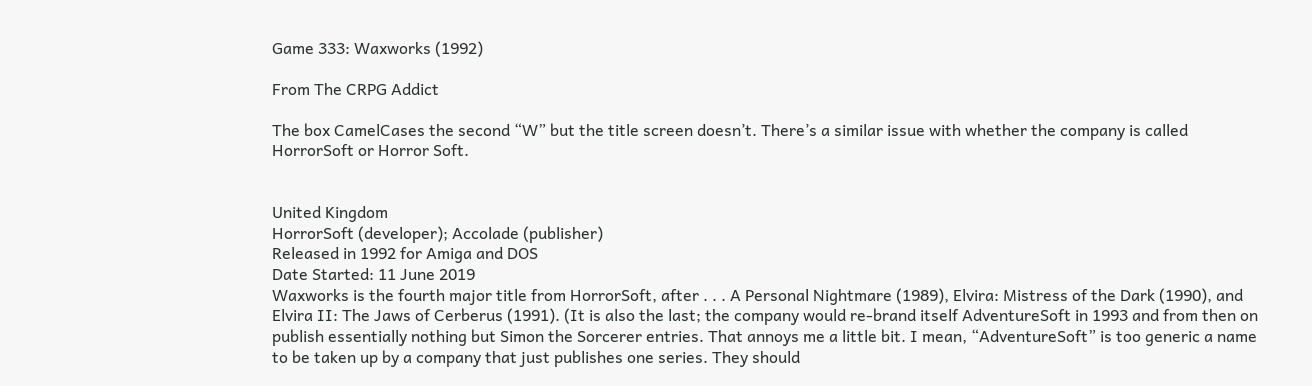Game 333: Waxworks (1992)

From The CRPG Addict

The box CamelCases the second “W” but the title screen doesn’t. There’s a similar issue with whether the company is called HorrorSoft or Horror Soft.


United Kingdom
HorrorSoft (developer); Accolade (publisher)
Released in 1992 for Amiga and DOS
Date Started: 11 June 2019
Waxworks is the fourth major title from HorrorSoft, after . . . A Personal Nightmare (1989), Elvira: Mistress of the Dark (1990), and Elvira II: The Jaws of Cerberus (1991). (It is also the last; the company would re-brand itself AdventureSoft in 1993 and from then on publish essentially nothing but Simon the Sorcerer entries. That annoys me a little bit. I mean, “AdventureSoft” is too generic a name to be taken up by a company that just publishes one series. They should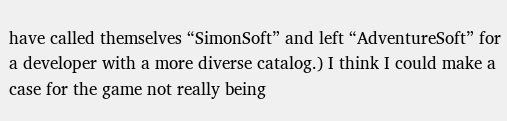have called themselves “SimonSoft” and left “AdventureSoft” for a developer with a more diverse catalog.) I think I could make a case for the game not really being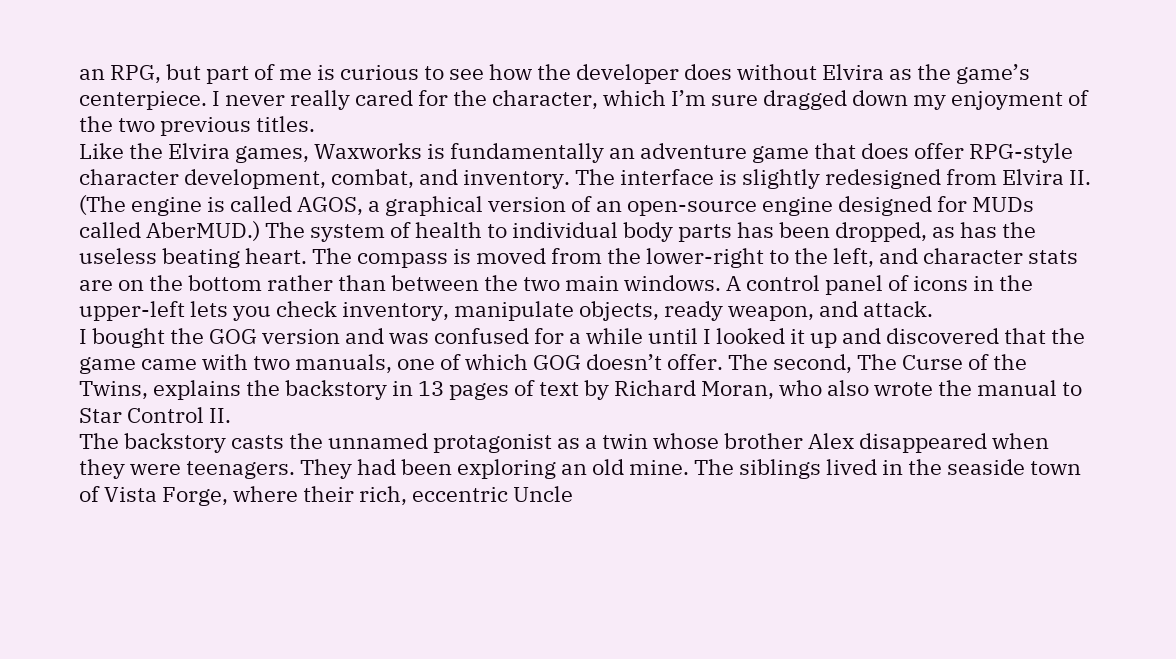an RPG, but part of me is curious to see how the developer does without Elvira as the game’s centerpiece. I never really cared for the character, which I’m sure dragged down my enjoyment of the two previous titles.
Like the Elvira games, Waxworks is fundamentally an adventure game that does offer RPG-style character development, combat, and inventory. The interface is slightly redesigned from Elvira II. (The engine is called AGOS, a graphical version of an open-source engine designed for MUDs called AberMUD.) The system of health to individual body parts has been dropped, as has the useless beating heart. The compass is moved from the lower-right to the left, and character stats are on the bottom rather than between the two main windows. A control panel of icons in the upper-left lets you check inventory, manipulate objects, ready weapon, and attack.
I bought the GOG version and was confused for a while until I looked it up and discovered that the game came with two manuals, one of which GOG doesn’t offer. The second, The Curse of the Twins, explains the backstory in 13 pages of text by Richard Moran, who also wrote the manual to Star Control II.
The backstory casts the unnamed protagonist as a twin whose brother Alex disappeared when they were teenagers. They had been exploring an old mine. The siblings lived in the seaside town of Vista Forge, where their rich, eccentric Uncle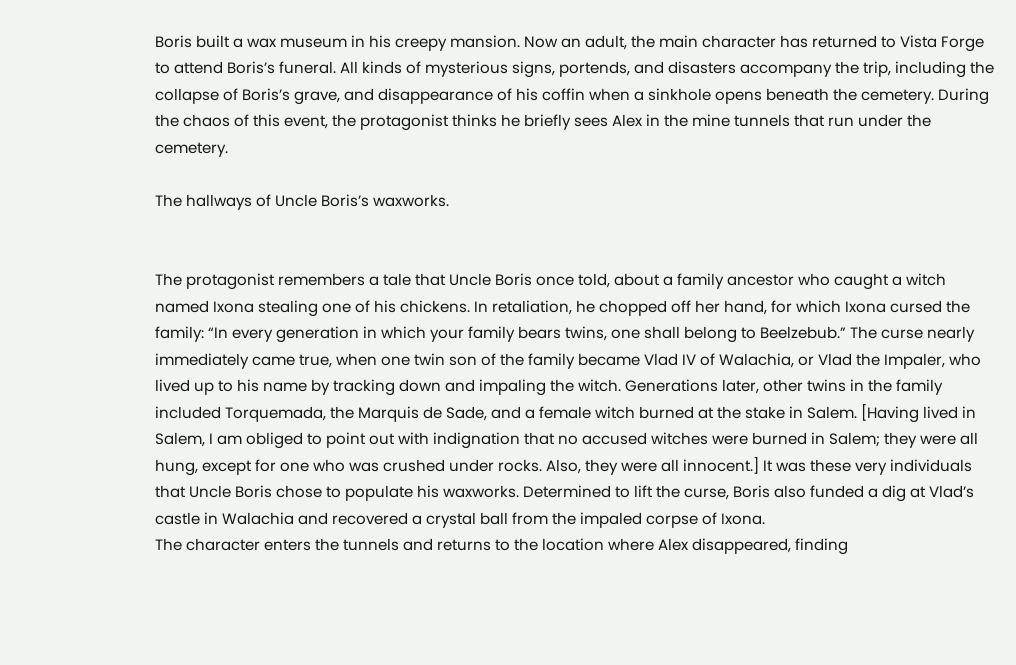Boris built a wax museum in his creepy mansion. Now an adult, the main character has returned to Vista Forge to attend Boris’s funeral. All kinds of mysterious signs, portends, and disasters accompany the trip, including the collapse of Boris’s grave, and disappearance of his coffin when a sinkhole opens beneath the cemetery. During the chaos of this event, the protagonist thinks he briefly sees Alex in the mine tunnels that run under the cemetery.

The hallways of Uncle Boris’s waxworks.


The protagonist remembers a tale that Uncle Boris once told, about a family ancestor who caught a witch named Ixona stealing one of his chickens. In retaliation, he chopped off her hand, for which Ixona cursed the family: “In every generation in which your family bears twins, one shall belong to Beelzebub.” The curse nearly immediately came true, when one twin son of the family became Vlad IV of Walachia, or Vlad the Impaler, who lived up to his name by tracking down and impaling the witch. Generations later, other twins in the family included Torquemada, the Marquis de Sade, and a female witch burned at the stake in Salem. [Having lived in Salem, I am obliged to point out with indignation that no accused witches were burned in Salem; they were all hung, except for one who was crushed under rocks. Also, they were all innocent.] It was these very individuals that Uncle Boris chose to populate his waxworks. Determined to lift the curse, Boris also funded a dig at Vlad’s castle in Walachia and recovered a crystal ball from the impaled corpse of Ixona.
The character enters the tunnels and returns to the location where Alex disappeared, finding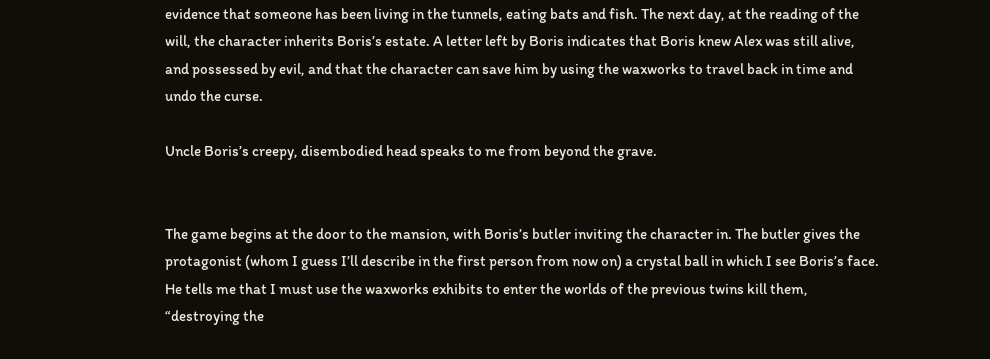evidence that someone has been living in the tunnels, eating bats and fish. The next day, at the reading of the will, the character inherits Boris’s estate. A letter left by Boris indicates that Boris knew Alex was still alive, and possessed by evil, and that the character can save him by using the waxworks to travel back in time and undo the curse.

Uncle Boris’s creepy, disembodied head speaks to me from beyond the grave.


The game begins at the door to the mansion, with Boris’s butler inviting the character in. The butler gives the protagonist (whom I guess I’ll describe in the first person from now on) a crystal ball in which I see Boris’s face. He tells me that I must use the waxworks exhibits to enter the worlds of the previous twins kill them, “destroying the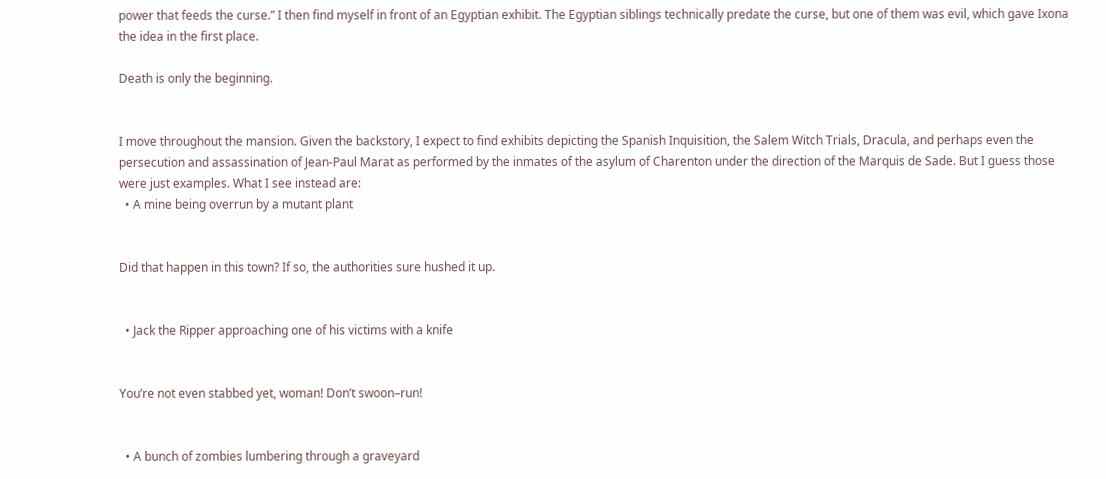power that feeds the curse.” I then find myself in front of an Egyptian exhibit. The Egyptian siblings technically predate the curse, but one of them was evil, which gave Ixona the idea in the first place.

Death is only the beginning.


I move throughout the mansion. Given the backstory, I expect to find exhibits depicting the Spanish Inquisition, the Salem Witch Trials, Dracula, and perhaps even the persecution and assassination of Jean-Paul Marat as performed by the inmates of the asylum of Charenton under the direction of the Marquis de Sade. But I guess those were just examples. What I see instead are:
  • A mine being overrun by a mutant plant


Did that happen in this town? If so, the authorities sure hushed it up.


  • Jack the Ripper approaching one of his victims with a knife


You’re not even stabbed yet, woman! Don’t swoon–run!


  • A bunch of zombies lumbering through a graveyard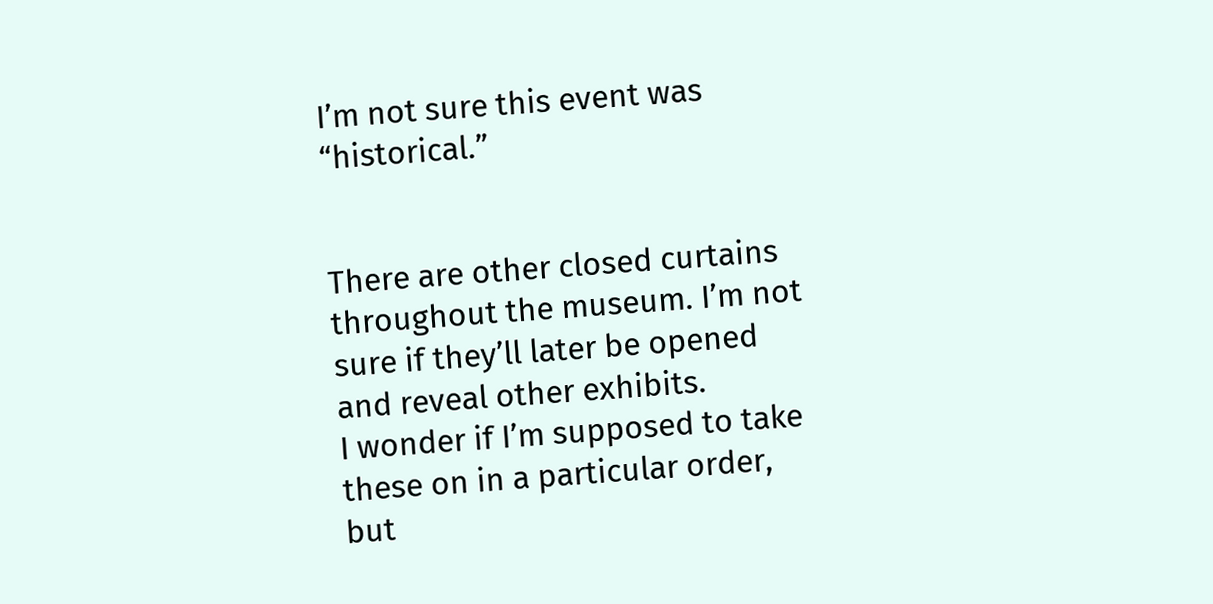I’m not sure this event was “historical.”


There are other closed curtains throughout the museum. I’m not sure if they’ll later be opened and reveal other exhibits.
I wonder if I’m supposed to take these on in a particular order, but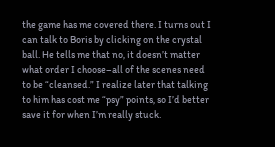the game has me covered there. I turns out I can talk to Boris by clicking on the crystal ball. He tells me that no, it doesn’t matter what order I choose–all of the scenes need to be “cleansed.” I realize later that talking to him has cost me “psy” points, so I’d better save it for when I’m really stuck.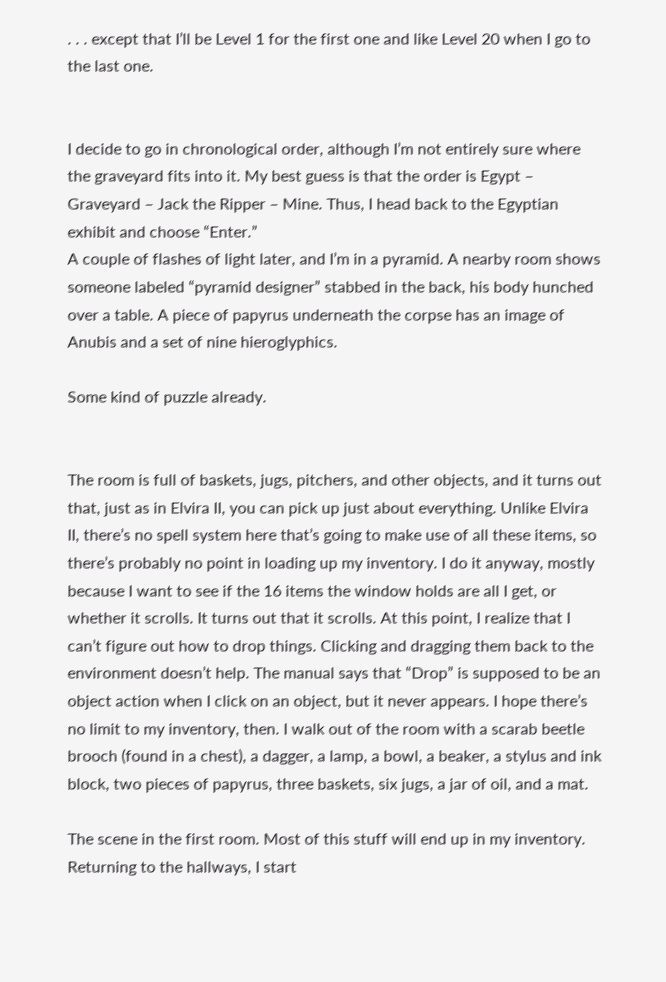. . . except that I’ll be Level 1 for the first one and like Level 20 when I go to the last one.


I decide to go in chronological order, although I’m not entirely sure where the graveyard fits into it. My best guess is that the order is Egypt – Graveyard – Jack the Ripper – Mine. Thus, I head back to the Egyptian exhibit and choose “Enter.”
A couple of flashes of light later, and I’m in a pyramid. A nearby room shows someone labeled “pyramid designer” stabbed in the back, his body hunched over a table. A piece of papyrus underneath the corpse has an image of Anubis and a set of nine hieroglyphics.

Some kind of puzzle already.


The room is full of baskets, jugs, pitchers, and other objects, and it turns out that, just as in Elvira II, you can pick up just about everything. Unlike Elvira II, there’s no spell system here that’s going to make use of all these items, so there’s probably no point in loading up my inventory. I do it anyway, mostly because I want to see if the 16 items the window holds are all I get, or whether it scrolls. It turns out that it scrolls. At this point, I realize that I can’t figure out how to drop things. Clicking and dragging them back to the environment doesn’t help. The manual says that “Drop” is supposed to be an object action when I click on an object, but it never appears. I hope there’s no limit to my inventory, then. I walk out of the room with a scarab beetle brooch (found in a chest), a dagger, a lamp, a bowl, a beaker, a stylus and ink block, two pieces of papyrus, three baskets, six jugs, a jar of oil, and a mat.

The scene in the first room. Most of this stuff will end up in my inventory.
Returning to the hallways, I start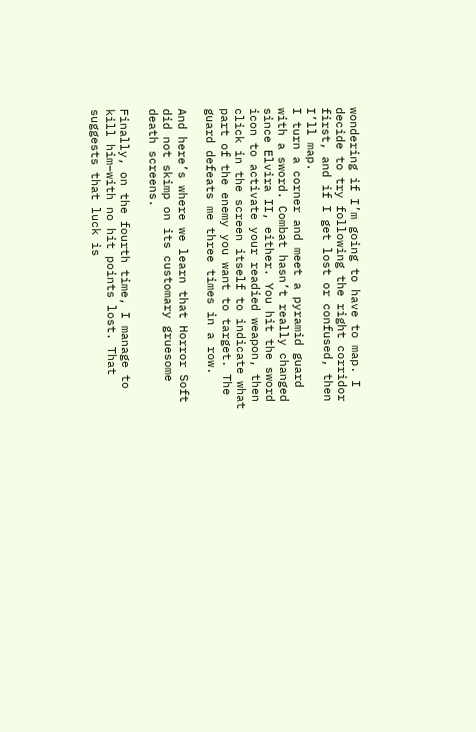wondering if I’m going to have to map. I decide to try following the right corridor first, and if I get lost or confused, then I’ll map.
I turn a corner and meet a pyramid guard with a sword. Combat hasn’t really changed since Elvira II, either. You hit the sword icon to activate your readied weapon, then click in the screen itself to indicate what part of the enemy you want to target. The guard defeats me three times in a row.

And here’s where we learn that Horror Soft did not skimp on its customary gruesome death screens.

Finally, on the fourth time, I manage to kill him–with no hit points lost. That suggests that luck is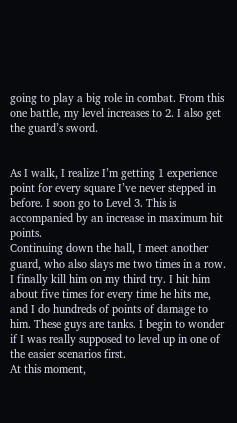going to play a big role in combat. From this one battle, my level increases to 2. I also get the guard’s sword.


As I walk, I realize I’m getting 1 experience point for every square I’ve never stepped in before. I soon go to Level 3. This is accompanied by an increase in maximum hit points.
Continuing down the hall, I meet another guard, who also slays me two times in a row. I finally kill him on my third try. I hit him about five times for every time he hits me, and I do hundreds of points of damage to him. These guys are tanks. I begin to wonder if I was really supposed to level up in one of the easier scenarios first.
At this moment,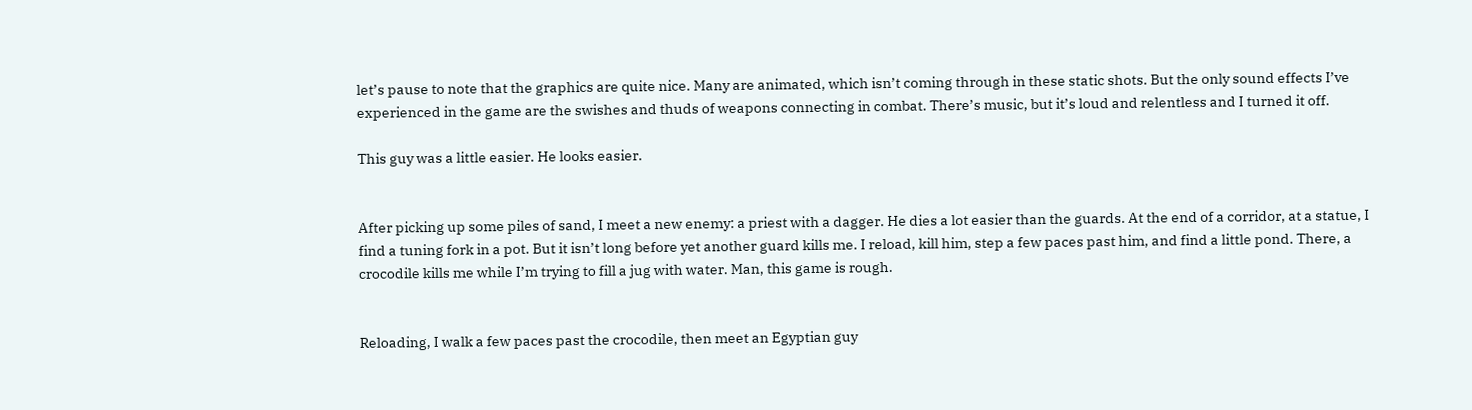let’s pause to note that the graphics are quite nice. Many are animated, which isn’t coming through in these static shots. But the only sound effects I’ve experienced in the game are the swishes and thuds of weapons connecting in combat. There’s music, but it’s loud and relentless and I turned it off.

This guy was a little easier. He looks easier.


After picking up some piles of sand, I meet a new enemy: a priest with a dagger. He dies a lot easier than the guards. At the end of a corridor, at a statue, I find a tuning fork in a pot. But it isn’t long before yet another guard kills me. I reload, kill him, step a few paces past him, and find a little pond. There, a crocodile kills me while I’m trying to fill a jug with water. Man, this game is rough.


Reloading, I walk a few paces past the crocodile, then meet an Egyptian guy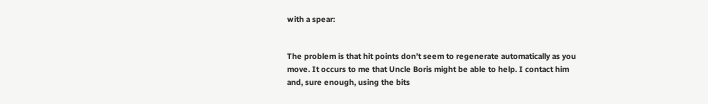with a spear:


The problem is that hit points don’t seem to regenerate automatically as you move. It occurs to me that Uncle Boris might be able to help. I contact him and, sure enough, using the bits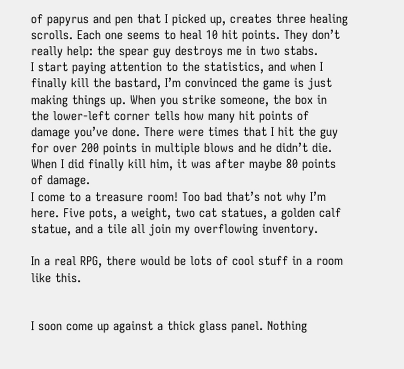of papyrus and pen that I picked up, creates three healing scrolls. Each one seems to heal 10 hit points. They don’t really help: the spear guy destroys me in two stabs.
I start paying attention to the statistics, and when I finally kill the bastard, I’m convinced the game is just making things up. When you strike someone, the box in the lower-left corner tells how many hit points of damage you’ve done. There were times that I hit the guy for over 200 points in multiple blows and he didn’t die. When I did finally kill him, it was after maybe 80 points of damage.
I come to a treasure room! Too bad that’s not why I’m here. Five pots, a weight, two cat statues, a golden calf statue, and a tile all join my overflowing inventory.

In a real RPG, there would be lots of cool stuff in a room like this.


I soon come up against a thick glass panel. Nothing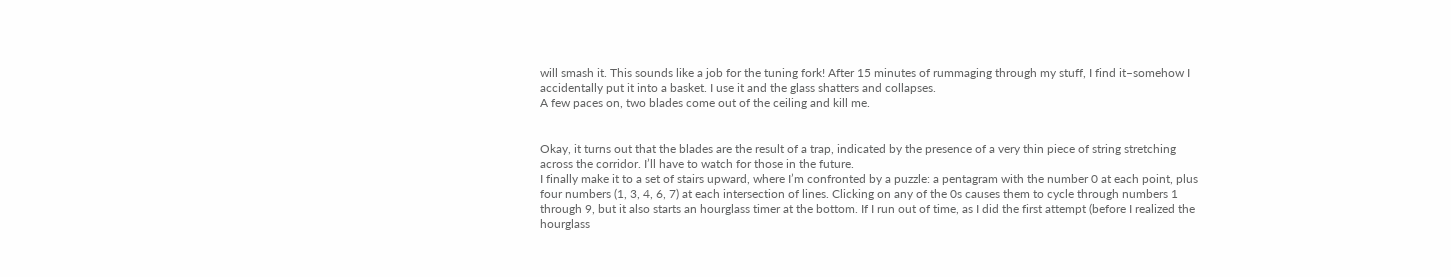will smash it. This sounds like a job for the tuning fork! After 15 minutes of rummaging through my stuff, I find it–somehow I accidentally put it into a basket. I use it and the glass shatters and collapses.
A few paces on, two blades come out of the ceiling and kill me.


Okay, it turns out that the blades are the result of a trap, indicated by the presence of a very thin piece of string stretching across the corridor. I’ll have to watch for those in the future.
I finally make it to a set of stairs upward, where I’m confronted by a puzzle: a pentagram with the number 0 at each point, plus four numbers (1, 3, 4, 6, 7) at each intersection of lines. Clicking on any of the 0s causes them to cycle through numbers 1 through 9, but it also starts an hourglass timer at the bottom. If I run out of time, as I did the first attempt (before I realized the hourglass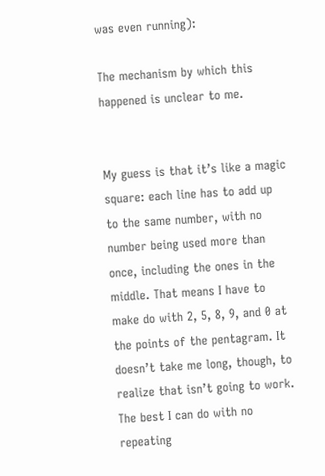was even running):

The mechanism by which this happened is unclear to me.


My guess is that it’s like a magic square: each line has to add up to the same number, with no number being used more than once, including the ones in the middle. That means I have to make do with 2, 5, 8, 9, and 0 at the points of the pentagram. It doesn’t take me long, though, to realize that isn’t going to work. The best I can do with no repeating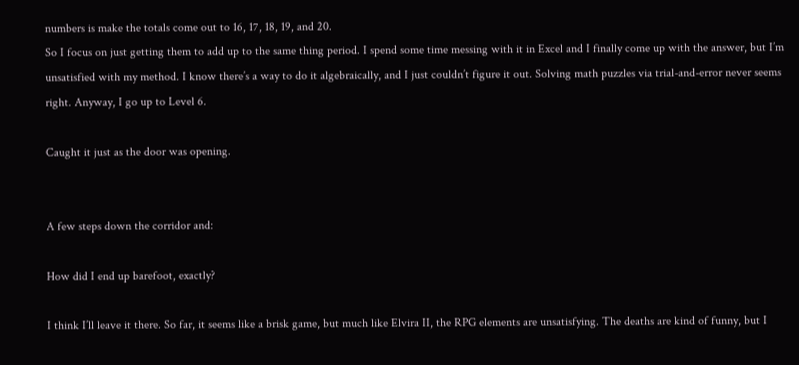numbers is make the totals come out to 16, 17, 18, 19, and 20.
So I focus on just getting them to add up to the same thing period. I spend some time messing with it in Excel and I finally come up with the answer, but I’m unsatisfied with my method. I know there’s a way to do it algebraically, and I just couldn’t figure it out. Solving math puzzles via trial-and-error never seems right. Anyway, I go up to Level 6.

Caught it just as the door was opening.


A few steps down the corridor and:

How did I end up barefoot, exactly?

I think I’ll leave it there. So far, it seems like a brisk game, but much like Elvira II, the RPG elements are unsatisfying. The deaths are kind of funny, but I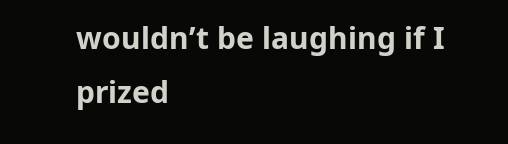wouldn’t be laughing if I prized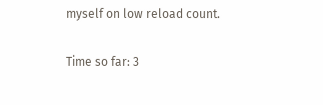myself on low reload count.

Time so far: 3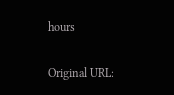hours

Original URL: